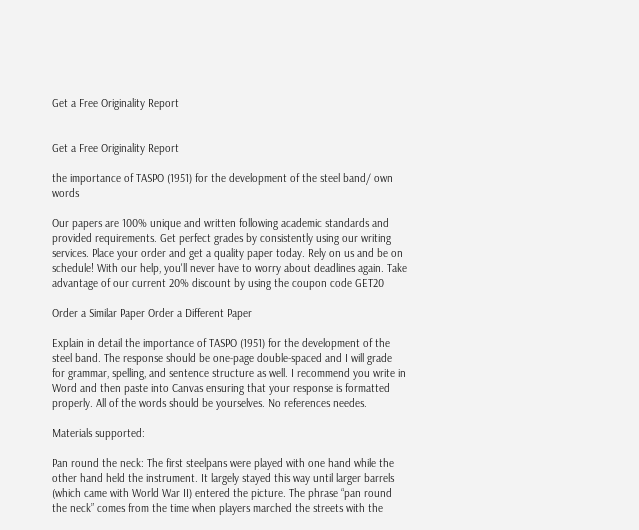Get a Free Originality Report


Get a Free Originality Report

the importance of TASPO (1951) for the development of the steel band/ own words

Our papers are 100% unique and written following academic standards and provided requirements. Get perfect grades by consistently using our writing services. Place your order and get a quality paper today. Rely on us and be on schedule! With our help, you'll never have to worry about deadlines again. Take advantage of our current 20% discount by using the coupon code GET20

Order a Similar Paper Order a Different Paper

Explain in detail the importance of TASPO (1951) for the development of the steel band. The response should be one-page double-spaced and I will grade for grammar, spelling, and sentence structure as well. I recommend you write in Word and then paste into Canvas ensuring that your response is formatted properly. All of the words should be yourselves. No references needes.

Materials supported:

Pan round the neck: The first steelpans were played with one hand while the other hand held the instrument. It largely stayed this way until larger barrels (which came with World War II) entered the picture. The phrase “pan round the neck” comes from the time when players marched the streets with the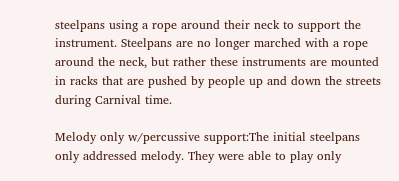steelpans using a rope around their neck to support the instrument. Steelpans are no longer marched with a rope around the neck, but rather these instruments are mounted in racks that are pushed by people up and down the streets during Carnival time.

Melody only w/percussive support:The initial steelpans only addressed melody. They were able to play only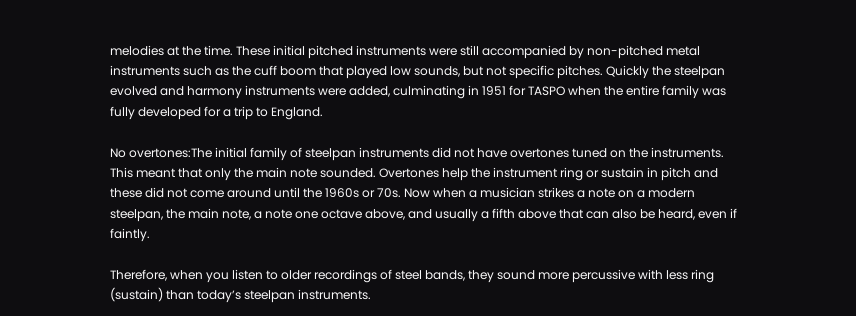melodies at the time. These initial pitched instruments were still accompanied by non-pitched metal instruments such as the cuff boom that played low sounds, but not specific pitches. Quickly the steelpan evolved and harmony instruments were added, culminating in 1951 for TASPO when the entire family was fully developed for a trip to England.

No overtones:The initial family of steelpan instruments did not have overtones tuned on the instruments. This meant that only the main note sounded. Overtones help the instrument ring or sustain in pitch and these did not come around until the 1960s or 70s. Now when a musician strikes a note on a modern steelpan, the main note, a note one octave above, and usually a fifth above that can also be heard, even if faintly.

Therefore, when you listen to older recordings of steel bands, they sound more percussive with less ring (sustain) than today’s steelpan instruments.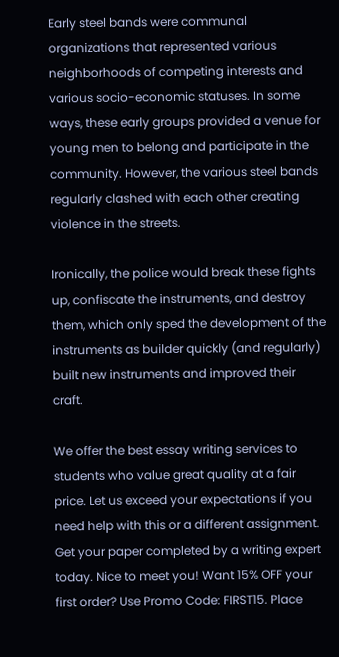Early steel bands were communal organizations that represented various neighborhoods of competing interests and various socio-economic statuses. In some ways, these early groups provided a venue for young men to belong and participate in the community. However, the various steel bands regularly clashed with each other creating violence in the streets.

Ironically, the police would break these fights up, confiscate the instruments, and destroy them, which only sped the development of the instruments as builder quickly (and regularly) built new instruments and improved their craft.

We offer the best essay writing services to students who value great quality at a fair price. Let us exceed your expectations if you need help with this or a different assignment. Get your paper completed by a writing expert today. Nice to meet you! Want 15% OFF your first order? Use Promo Code: FIRST15. Place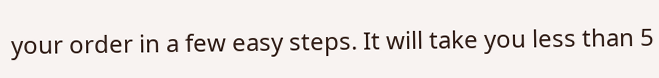your order in a few easy steps. It will take you less than 5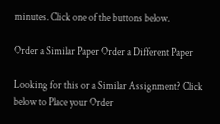minutes. Click one of the buttons below.

Order a Similar Paper Order a Different Paper

Looking for this or a Similar Assignment? Click below to Place your Order